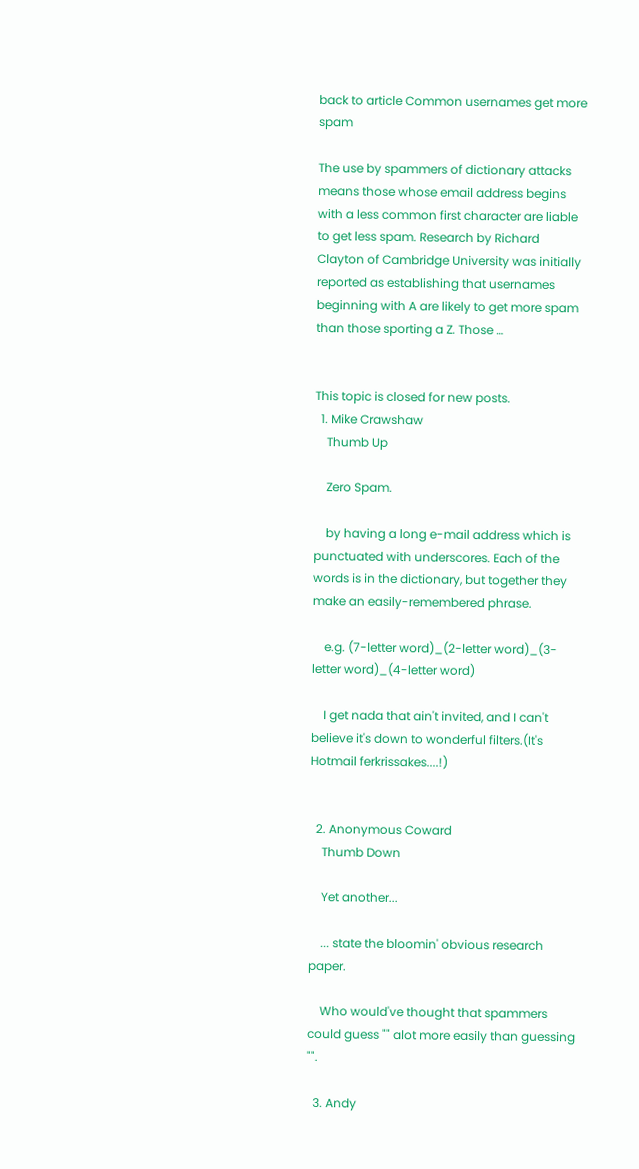back to article Common usernames get more spam

The use by spammers of dictionary attacks means those whose email address begins with a less common first character are liable to get less spam. Research by Richard Clayton of Cambridge University was initially reported as establishing that usernames beginning with A are likely to get more spam than those sporting a Z. Those …


This topic is closed for new posts.
  1. Mike Crawshaw
    Thumb Up

    Zero Spam.

    by having a long e-mail address which is punctuated with underscores. Each of the words is in the dictionary, but together they make an easily-remembered phrase.

    e.g. (7-letter word)_(2-letter word)_(3-letter word)_(4-letter word)

    I get nada that ain't invited, and I can't believe it's down to wonderful filters.(It's Hotmail ferkrissakes....!)


  2. Anonymous Coward
    Thumb Down

    Yet another...

    ... state the bloomin' obvious research paper.

    Who would've thought that spammers could guess "" alot more easily than guessing "".

  3. Andy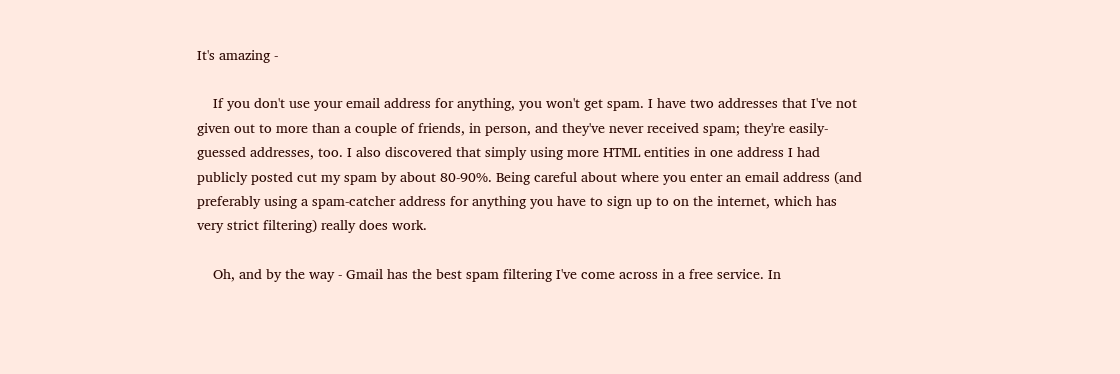It's amazing -

    If you don't use your email address for anything, you won't get spam. I have two addresses that I've not given out to more than a couple of friends, in person, and they've never received spam; they're easily-guessed addresses, too. I also discovered that simply using more HTML entities in one address I had publicly posted cut my spam by about 80-90%. Being careful about where you enter an email address (and preferably using a spam-catcher address for anything you have to sign up to on the internet, which has very strict filtering) really does work.

    Oh, and by the way - Gmail has the best spam filtering I've come across in a free service. In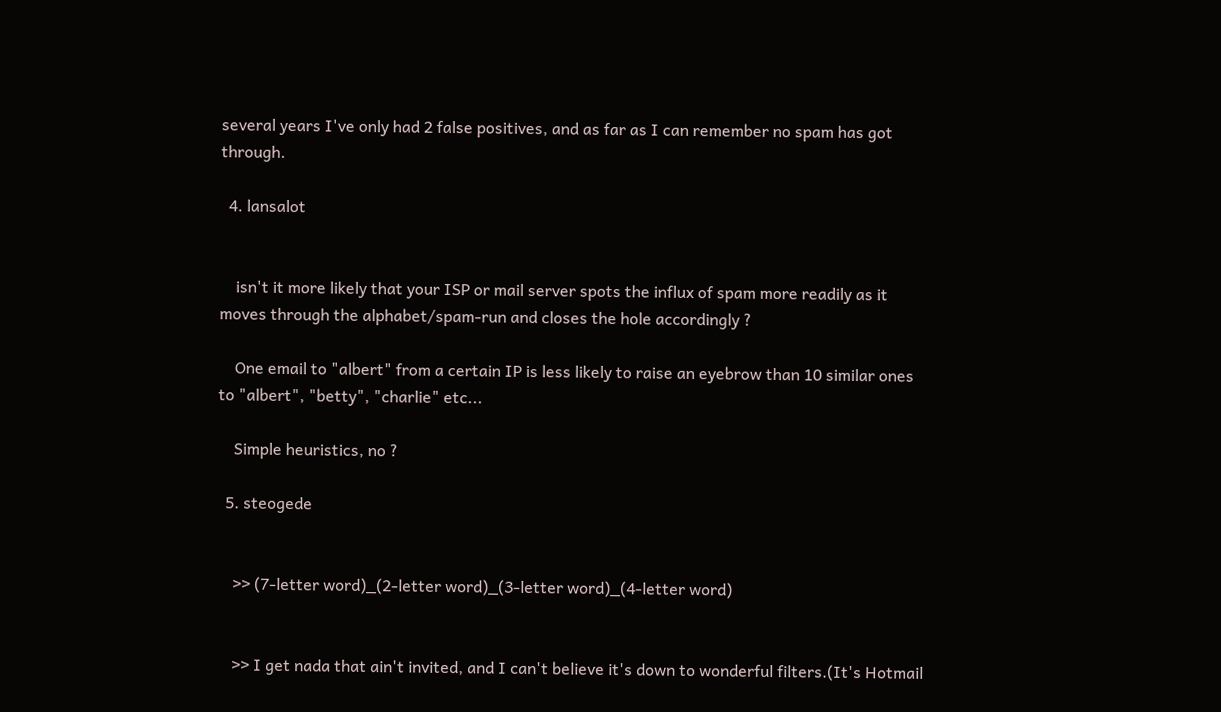several years I've only had 2 false positives, and as far as I can remember no spam has got through.

  4. lansalot


    isn't it more likely that your ISP or mail server spots the influx of spam more readily as it moves through the alphabet/spam-run and closes the hole accordingly ?

    One email to "albert" from a certain IP is less likely to raise an eyebrow than 10 similar ones to "albert", "betty", "charlie" etc...

    Simple heuristics, no ?

  5. steogede


    >> (7-letter word)_(2-letter word)_(3-letter word)_(4-letter word)


    >> I get nada that ain't invited, and I can't believe it's down to wonderful filters.(It's Hotmail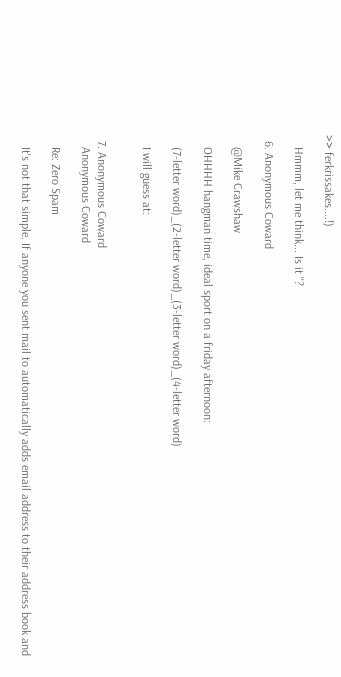>> ferkrissakes....!)

    Hmmm, let me think... Is it ''?

  6. Anonymous Coward

    @Mike Crawshaw

    OHHHH hangman time, ideal sport on a friday afternoon:

    (7-letter word)_(2-letter word)_(3-letter word)_(4-letter word)

    I will guess at:


  7. Anonymous Coward
    Anonymous Coward

    Re: Zero Spam

    It's not that simple. If anyone you sent mail to automatically adds email address to their address book and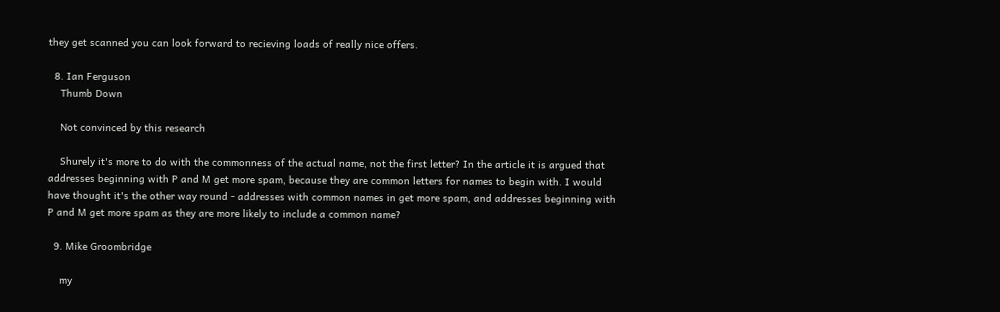they get scanned you can look forward to recieving loads of really nice offers.

  8. Ian Ferguson
    Thumb Down

    Not convinced by this research

    Shurely it's more to do with the commonness of the actual name, not the first letter? In the article it is argued that addresses beginning with P and M get more spam, because they are common letters for names to begin with. I would have thought it's the other way round - addresses with common names in get more spam, and addresses beginning with P and M get more spam as they are more likely to include a common name?

  9. Mike Groombridge

    my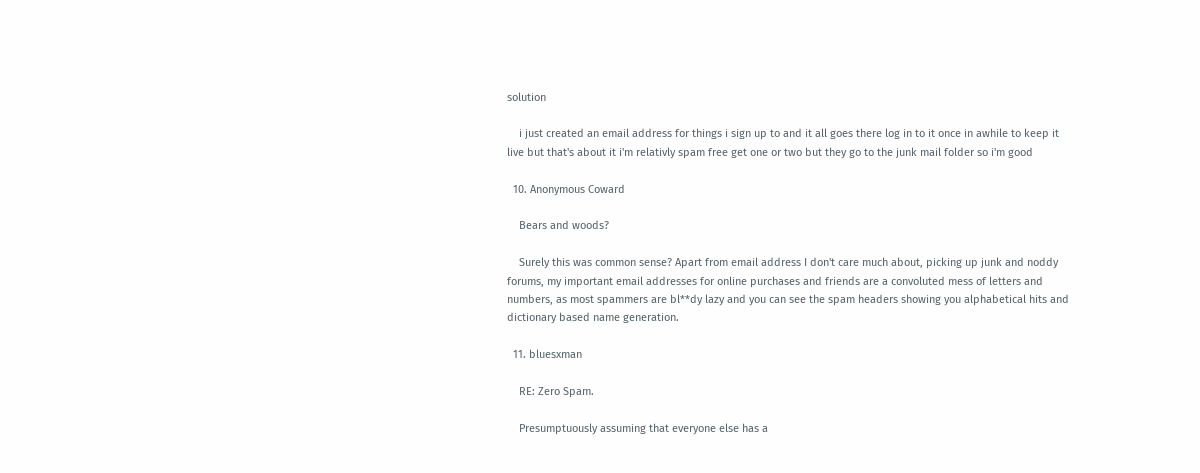solution

    i just created an email address for things i sign up to and it all goes there log in to it once in awhile to keep it live but that's about it i'm relativly spam free get one or two but they go to the junk mail folder so i'm good

  10. Anonymous Coward

    Bears and woods?

    Surely this was common sense? Apart from email address I don't care much about, picking up junk and noddy forums, my important email addresses for online purchases and friends are a convoluted mess of letters and numbers, as most spammers are bl**dy lazy and you can see the spam headers showing you alphabetical hits and dictionary based name generation.

  11. bluesxman

    RE: Zero Spam.

    Presumptuously assuming that everyone else has a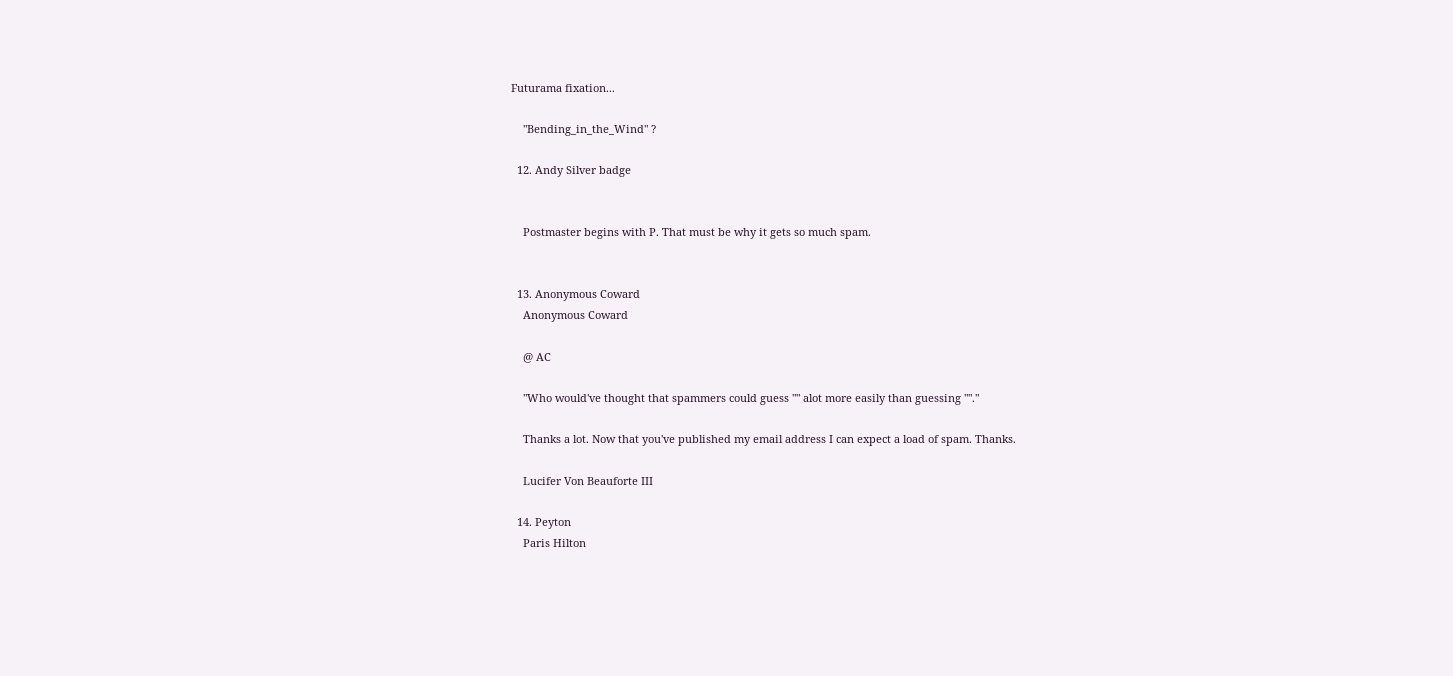Futurama fixation...

    "Bending_in_the_Wind" ?

  12. Andy Silver badge


    Postmaster begins with P. That must be why it gets so much spam.


  13. Anonymous Coward
    Anonymous Coward

    @ AC

    "Who would've thought that spammers could guess "" alot more easily than guessing ""."

    Thanks a lot. Now that you've published my email address I can expect a load of spam. Thanks.

    Lucifer Von Beauforte III

  14. Peyton
    Paris Hilton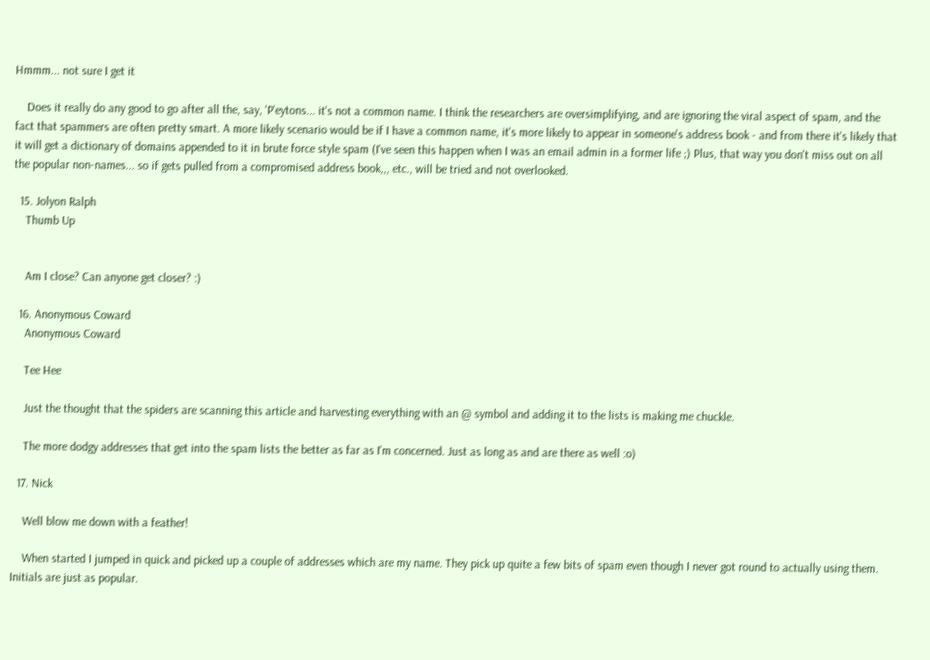Hmmm... not sure I get it

    Does it really do any good to go after all the, say, 'P'eytons... it's not a common name. I think the researchers are oversimplifying, and are ignoring the viral aspect of spam, and the fact that spammers are often pretty smart. A more likely scenario would be if I have a common name, it's more likely to appear in someone's address book - and from there it's likely that it will get a dictionary of domains appended to it in brute force style spam (I've seen this happen when I was an email admin in a former life ;) Plus, that way you don't miss out on all the popular non-names... so if gets pulled from a compromised address book,,, etc., will be tried and not overlooked.

  15. Jolyon Ralph
    Thumb Up


    Am I close? Can anyone get closer? :)

  16. Anonymous Coward
    Anonymous Coward

    Tee Hee

    Just the thought that the spiders are scanning this article and harvesting everything with an @ symbol and adding it to the lists is making me chuckle.

    The more dodgy addresses that get into the spam lists the better as far as I'm concerned. Just as long as and are there as well :o)

  17. Nick

    Well blow me down with a feather!

    When started I jumped in quick and picked up a couple of addresses which are my name. They pick up quite a few bits of spam even though I never got round to actually using them. Initials are just as popular.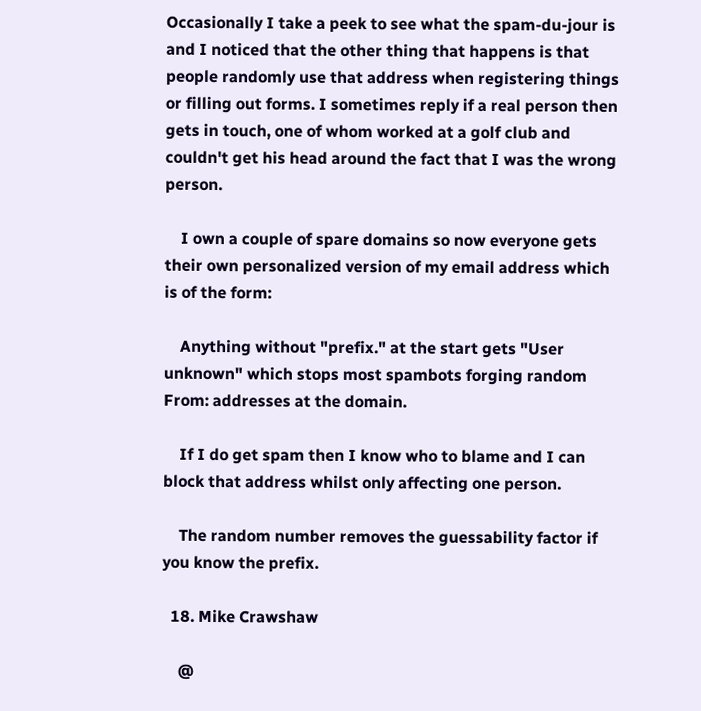Occasionally I take a peek to see what the spam-du-jour is and I noticed that the other thing that happens is that people randomly use that address when registering things or filling out forms. I sometimes reply if a real person then gets in touch, one of whom worked at a golf club and couldn't get his head around the fact that I was the wrong person.

    I own a couple of spare domains so now everyone gets their own personalized version of my email address which is of the form:

    Anything without "prefix." at the start gets "User unknown" which stops most spambots forging random From: addresses at the domain.

    If I do get spam then I know who to blame and I can block that address whilst only affecting one person.

    The random number removes the guessability factor if you know the prefix.

  18. Mike Crawshaw

    @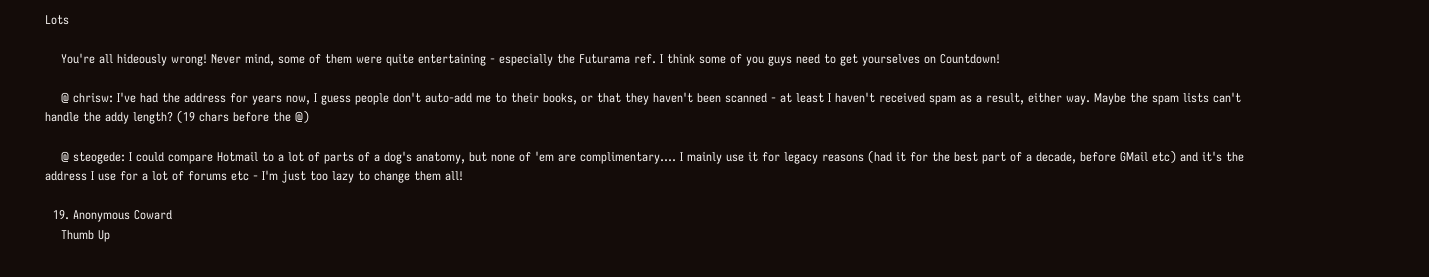Lots

    You're all hideously wrong! Never mind, some of them were quite entertaining - especially the Futurama ref. I think some of you guys need to get yourselves on Countdown!

    @ chrisw: I've had the address for years now, I guess people don't auto-add me to their books, or that they haven't been scanned - at least I haven't received spam as a result, either way. Maybe the spam lists can't handle the addy length? (19 chars before the @)

    @ steogede: I could compare Hotmail to a lot of parts of a dog's anatomy, but none of 'em are complimentary.... I mainly use it for legacy reasons (had it for the best part of a decade, before GMail etc) and it's the address I use for a lot of forums etc - I'm just too lazy to change them all!

  19. Anonymous Coward
    Thumb Up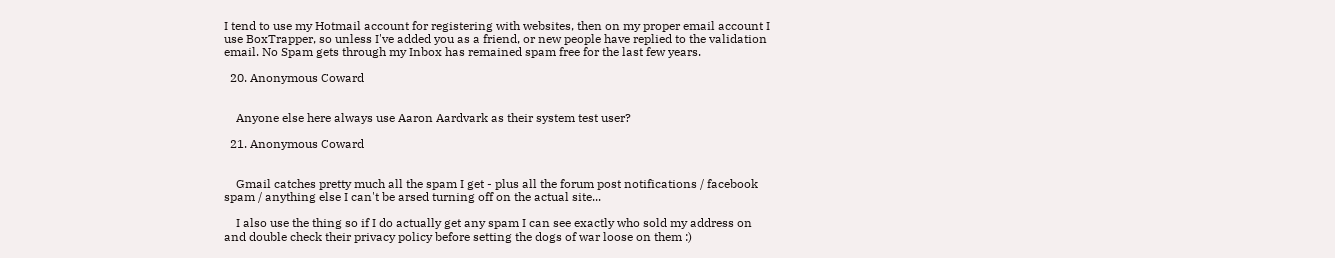I tend to use my Hotmail account for registering with websites, then on my proper email account I use BoxTrapper, so unless I've added you as a friend, or new people have replied to the validation email. No Spam gets through my Inbox has remained spam free for the last few years.

  20. Anonymous Coward


    Anyone else here always use Aaron Aardvark as their system test user?

  21. Anonymous Coward


    Gmail catches pretty much all the spam I get - plus all the forum post notifications / facebook spam / anything else I can't be arsed turning off on the actual site...

    I also use the thing so if I do actually get any spam I can see exactly who sold my address on and double check their privacy policy before setting the dogs of war loose on them :)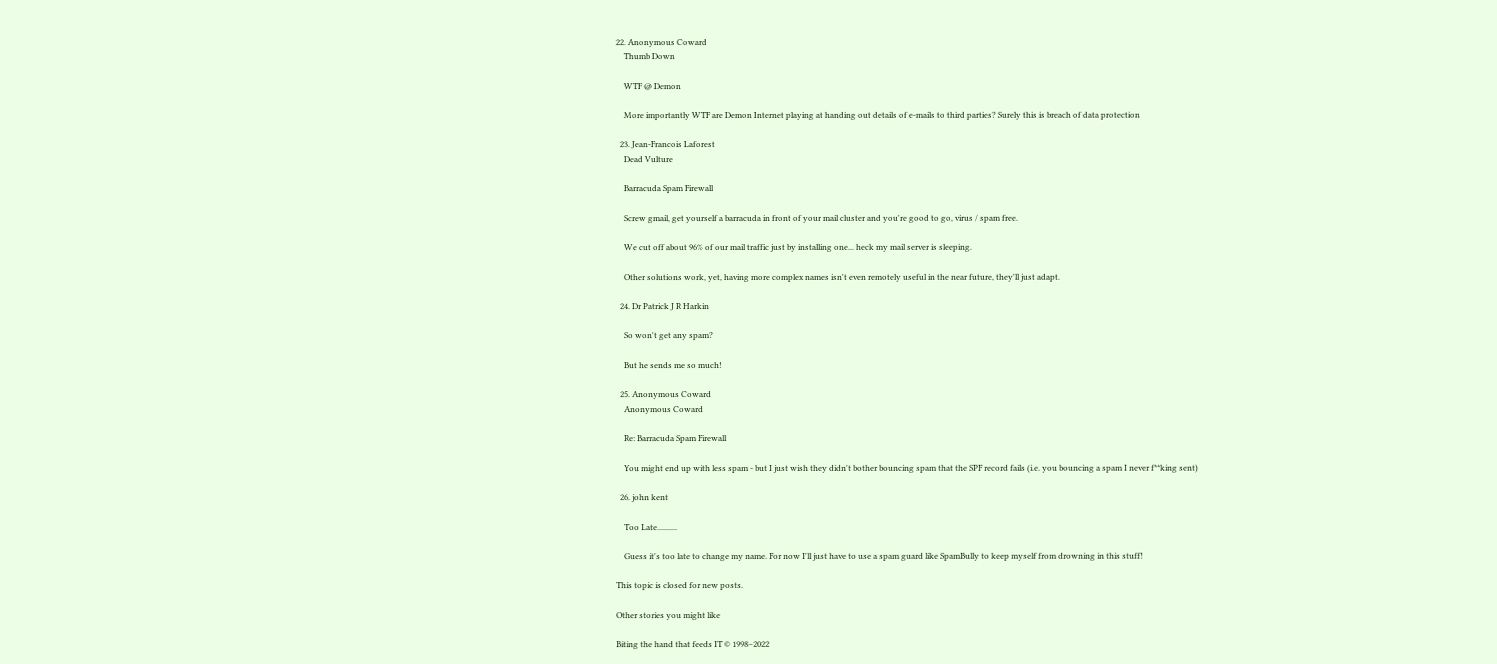22. Anonymous Coward
    Thumb Down

    WTF @ Demon

    More importantly WTF are Demon Internet playing at handing out details of e-mails to third parties? Surely this is breach of data protection

  23. Jean-Francois Laforest
    Dead Vulture

    Barracuda Spam Firewall

    Screw gmail, get yourself a barracuda in front of your mail cluster and you're good to go, virus / spam free.

    We cut off about 96% of our mail traffic just by installing one... heck my mail server is sleeping.

    Other solutions work, yet, having more complex names isn't even remotely useful in the near future, they'll just adapt.

  24. Dr Patrick J R Harkin

    So won't get any spam?

    But he sends me so much!

  25. Anonymous Coward
    Anonymous Coward

    Re: Barracuda Spam Firewall

    You might end up with less spam - but I just wish they didn't bother bouncing spam that the SPF record fails (i.e. you bouncing a spam I never f**king sent)

  26. john kent

    Too Late..........

    Guess it's too late to change my name. For now I'll just have to use a spam guard like SpamBully to keep myself from drowning in this stuff!

This topic is closed for new posts.

Other stories you might like

Biting the hand that feeds IT © 1998–2022